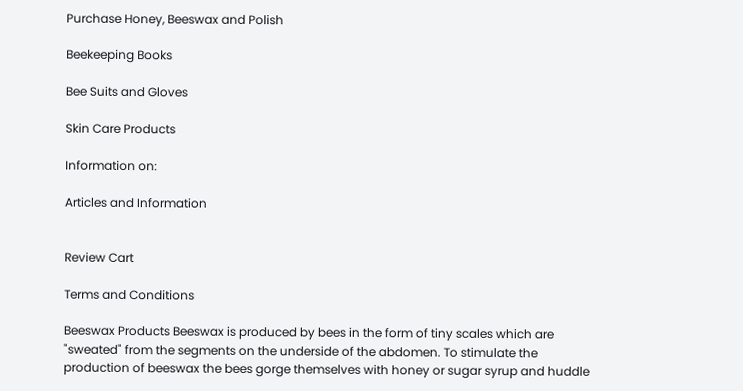Purchase Honey, Beeswax and Polish

Beekeeping Books

Bee Suits and Gloves

Skin Care Products

Information on:

Articles and Information


Review Cart

Terms and Conditions

Beeswax Products Beeswax is produced by bees in the form of tiny scales which are "sweated" from the segments on the underside of the abdomen. To stimulate the production of beeswax the bees gorge themselves with honey or sugar syrup and huddle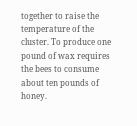together to raise the temperature of the cluster. To produce one pound of wax requires the bees to consume about ten pounds of honey.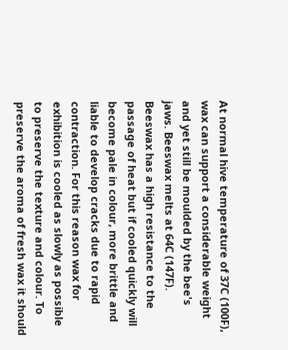At normal hive temperature of 37C (100F), wax can support a considerable weight and yet still be moulded by the bee's jaws. Beeswax melts at 64C (147F).
Beeswax has a high resistance to the passage of heat but if cooled quickly will become pale in colour, more brittle and liable to develop cracks due to rapid contraction. For this reason wax for exhibition is cooled as slowly as possible to preserve the texture and colour. To preserve the aroma of fresh wax it should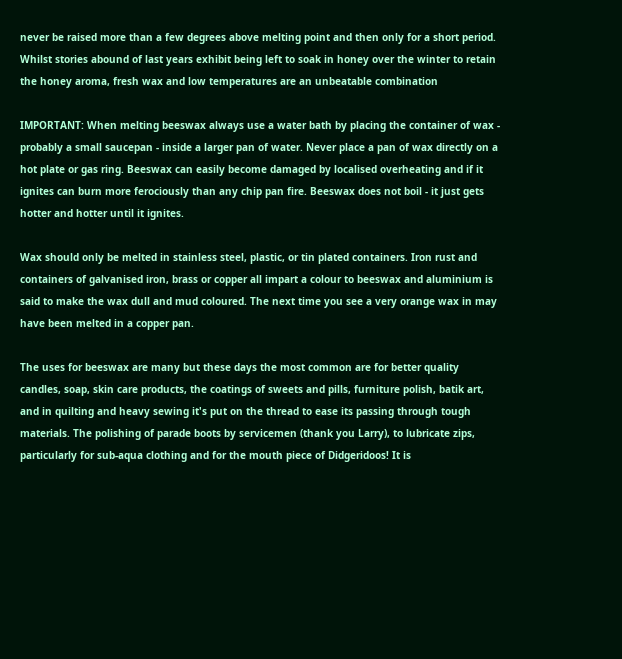never be raised more than a few degrees above melting point and then only for a short period. Whilst stories abound of last years exhibit being left to soak in honey over the winter to retain the honey aroma, fresh wax and low temperatures are an unbeatable combination

IMPORTANT: When melting beeswax always use a water bath by placing the container of wax - probably a small saucepan - inside a larger pan of water. Never place a pan of wax directly on a hot plate or gas ring. Beeswax can easily become damaged by localised overheating and if it ignites can burn more ferociously than any chip pan fire. Beeswax does not boil - it just gets hotter and hotter until it ignites.

Wax should only be melted in stainless steel, plastic, or tin plated containers. Iron rust and containers of galvanised iron, brass or copper all impart a colour to beeswax and aluminium is said to make the wax dull and mud coloured. The next time you see a very orange wax in may have been melted in a copper pan.

The uses for beeswax are many but these days the most common are for better quality candles, soap, skin care products, the coatings of sweets and pills, furniture polish, batik art, and in quilting and heavy sewing it's put on the thread to ease its passing through tough materials. The polishing of parade boots by servicemen (thank you Larry), to lubricate zips, particularly for sub-aqua clothing and for the mouth piece of Didgeridoos! It is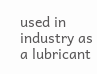used in industry as a lubricant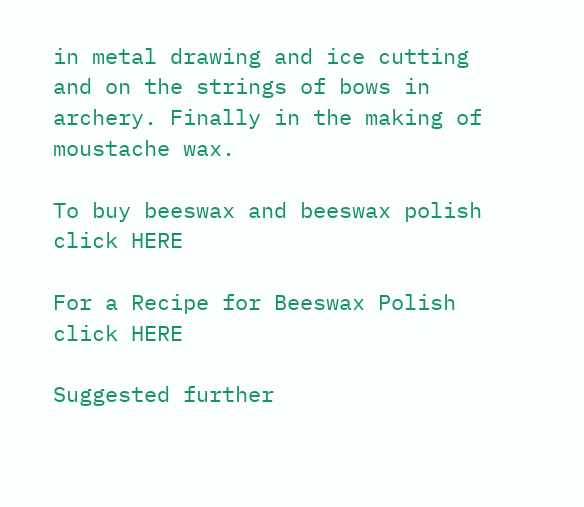in metal drawing and ice cutting and on the strings of bows in archery. Finally in the making of moustache wax.

To buy beeswax and beeswax polish click HERE

For a Recipe for Beeswax Polish click HERE

Suggested further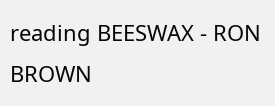reading BEESWAX - RON BROWN